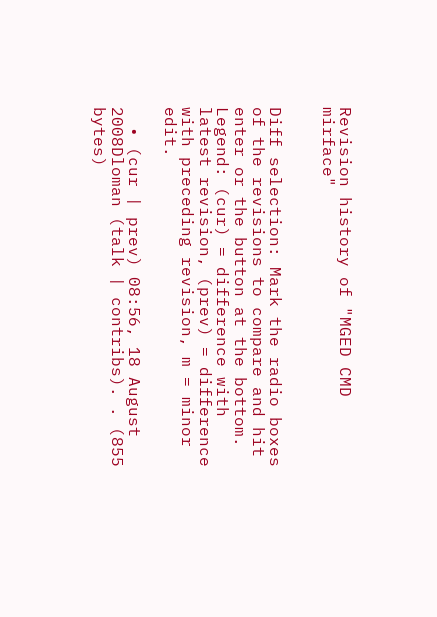Revision history of "MGED CMD mirface"


Diff selection: Mark the radio boxes of the revisions to compare and hit enter or the button at the bottom.
Legend: (cur) = difference with latest revision, (prev) = difference with preceding revision, m = minor edit.

  • (cur | prev) 08:56, 18 August 2008Dloman (talk | contribs). . (855 bytes)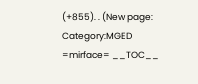(+855). . (New page: Category:MGED =mirface= __TOC__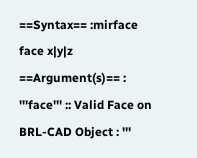==Syntax== :mirface face x|y|z ==Argument(s)== : '''face''' :: Valid Face on BRL-CAD Object : '''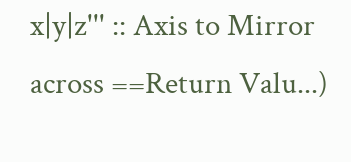x|y|z''' :: Axis to Mirror across ==Return Valu...)